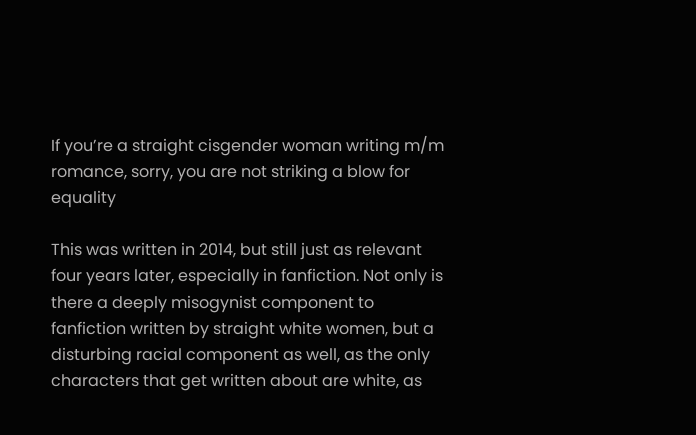If you’re a straight cisgender woman writing m/m romance, sorry, you are not striking a blow for equality

This was written in 2014, but still just as relevant four years later, especially in fanfiction. Not only is there a deeply misogynist component to fanfiction written by straight white women, but a disturbing racial component as well, as the only characters that get written about are white, as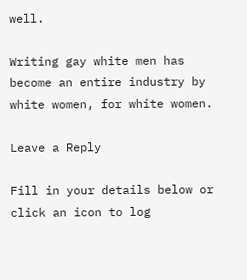well.

Writing gay white men has become an entire industry by white women, for white women.

Leave a Reply

Fill in your details below or click an icon to log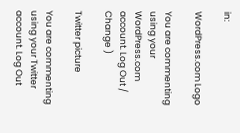in:

WordPress.com Logo

You are commenting using your WordPress.com account. Log Out /  Change )

Twitter picture

You are commenting using your Twitter account. Log Out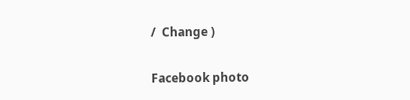/  Change )

Facebook photo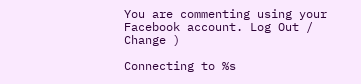You are commenting using your Facebook account. Log Out /  Change )

Connecting to %s